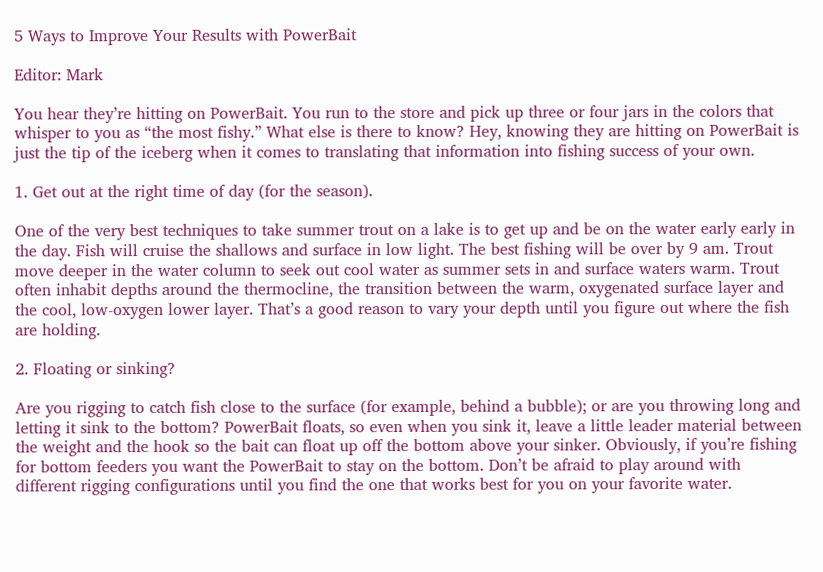5 Ways to Improve Your Results with PowerBait

Editor: Mark

You hear they’re hitting on PowerBait. You run to the store and pick up three or four jars in the colors that whisper to you as “the most fishy.” What else is there to know? Hey, knowing they are hitting on PowerBait is just the tip of the iceberg when it comes to translating that information into fishing success of your own.

1. Get out at the right time of day (for the season).

One of the very best techniques to take summer trout on a lake is to get up and be on the water early early in the day. Fish will cruise the shallows and surface in low light. The best fishing will be over by 9 am. Trout move deeper in the water column to seek out cool water as summer sets in and surface waters warm. Trout often inhabit depths around the thermocline, the transition between the warm, oxygenated surface layer and the cool, low-oxygen lower layer. That’s a good reason to vary your depth until you figure out where the fish are holding.

2. Floating or sinking?

Are you rigging to catch fish close to the surface (for example, behind a bubble); or are you throwing long and letting it sink to the bottom? PowerBait floats, so even when you sink it, leave a little leader material between the weight and the hook so the bait can float up off the bottom above your sinker. Obviously, if you’re fishing for bottom feeders you want the PowerBait to stay on the bottom. Don’t be afraid to play around with different rigging configurations until you find the one that works best for you on your favorite water.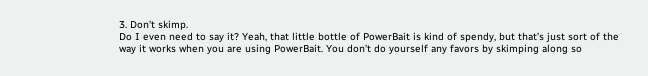3. Don’t skimp.
Do I even need to say it? Yeah, that little bottle of PowerBait is kind of spendy, but that’s just sort of the way it works when you are using PowerBait. You don’t do yourself any favors by skimping along so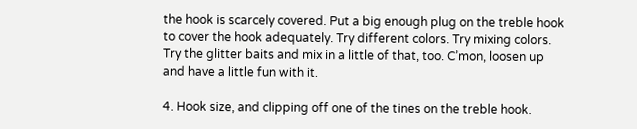the hook is scarcely covered. Put a big enough plug on the treble hook to cover the hook adequately. Try different colors. Try mixing colors. Try the glitter baits and mix in a little of that, too. C’mon, loosen up and have a little fun with it.

4. Hook size, and clipping off one of the tines on the treble hook.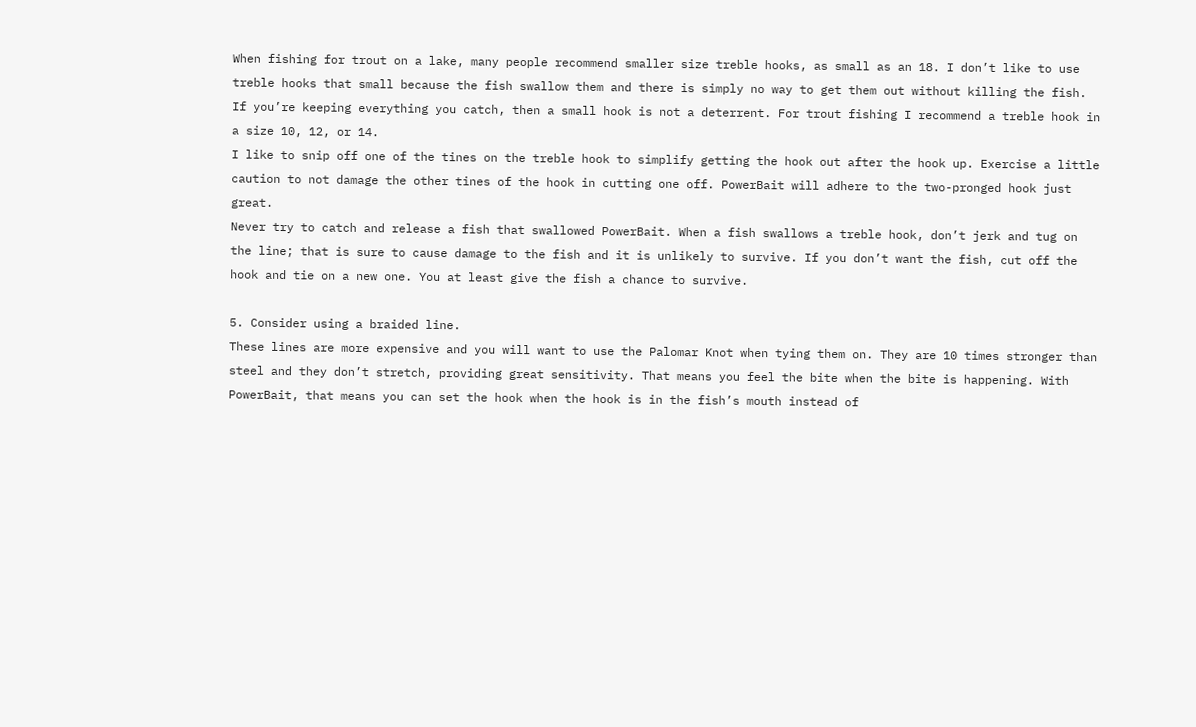When fishing for trout on a lake, many people recommend smaller size treble hooks, as small as an 18. I don’t like to use treble hooks that small because the fish swallow them and there is simply no way to get them out without killing the fish. If you’re keeping everything you catch, then a small hook is not a deterrent. For trout fishing I recommend a treble hook in a size 10, 12, or 14.
I like to snip off one of the tines on the treble hook to simplify getting the hook out after the hook up. Exercise a little caution to not damage the other tines of the hook in cutting one off. PowerBait will adhere to the two-pronged hook just great.
Never try to catch and release a fish that swallowed PowerBait. When a fish swallows a treble hook, don’t jerk and tug on the line; that is sure to cause damage to the fish and it is unlikely to survive. If you don’t want the fish, cut off the hook and tie on a new one. You at least give the fish a chance to survive.

5. Consider using a braided line.
These lines are more expensive and you will want to use the Palomar Knot when tying them on. They are 10 times stronger than steel and they don’t stretch, providing great sensitivity. That means you feel the bite when the bite is happening. With PowerBait, that means you can set the hook when the hook is in the fish’s mouth instead of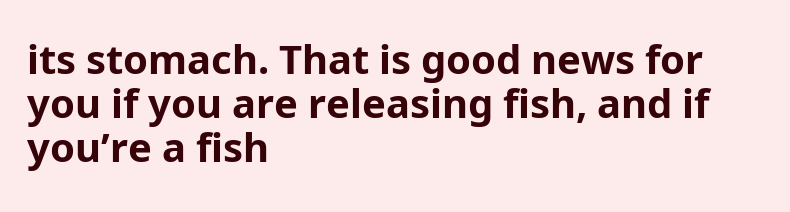its stomach. That is good news for you if you are releasing fish, and if you’re a fish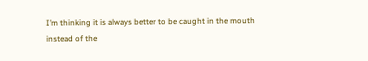I’m thinking it is always better to be caught in the mouth instead of the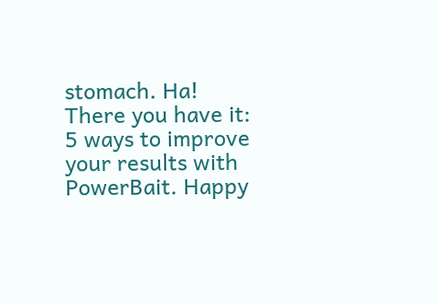stomach. Ha!
There you have it: 5 ways to improve your results with PowerBait. Happy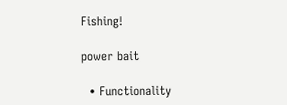Fishing!

power bait

  • Functionality